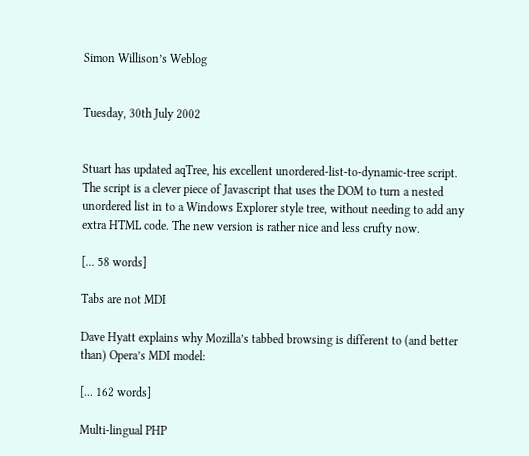Simon Willison’s Weblog


Tuesday, 30th July 2002


Stuart has updated aqTree, his excellent unordered-list-to-dynamic-tree script. The script is a clever piece of Javascript that uses the DOM to turn a nested unordered list in to a Windows Explorer style tree, without needing to add any extra HTML code. The new version is rather nice and less crufty now.

[... 58 words]

Tabs are not MDI

Dave Hyatt explains why Mozilla’s tabbed browsing is different to (and better than) Opera’s MDI model:

[... 162 words]

Multi-lingual PHP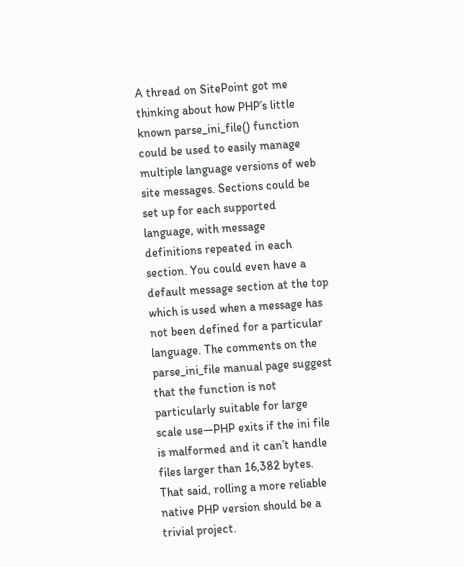A thread on SitePoint got me thinking about how PHP’s little known parse_ini_file() function could be used to easily manage multiple language versions of web site messages. Sections could be set up for each supported language, with message definitions repeated in each section. You could even have a default message section at the top which is used when a message has not been defined for a particular language. The comments on the parse_ini_file manual page suggest that the function is not particularly suitable for large scale use—PHP exits if the ini file is malformed and it can’t handle files larger than 16,382 bytes. That said, rolling a more reliable native PHP version should be a trivial project.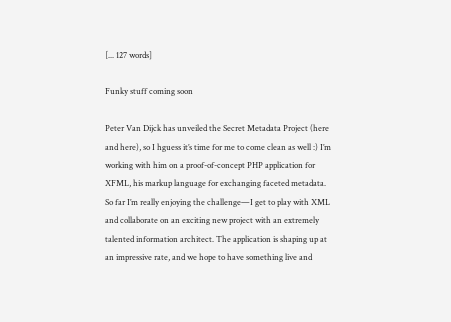[... 127 words]

Funky stuff coming soon

Peter Van Dijck has unveiled the Secret Metadata Project (here and here), so I hguess it’s time for me to come clean as well :) I’m working with him on a proof-of-concept PHP application for XFML, his markup language for exchanging faceted metadata. So far I’m really enjoying the challenge—I get to play with XML and collaborate on an exciting new project with an extremely talented information architect. The application is shaping up at an impressive rate, and we hope to have something live and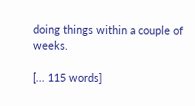doing things within a couple of weeks.

[... 115 words]